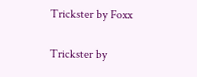Trickster by Foxx

Trickster by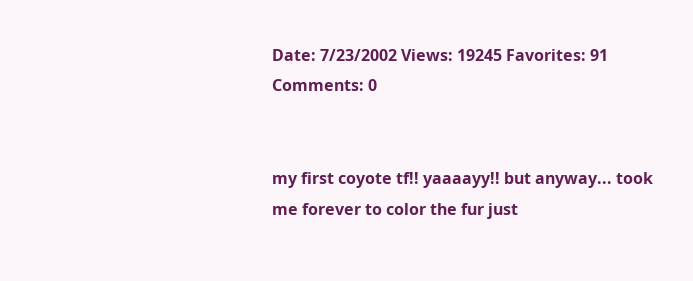Date: 7/23/2002 Views: 19245 Favorites: 91 Comments: 0


my first coyote tf!! yaaaayy!! but anyway... took me forever to color the fur just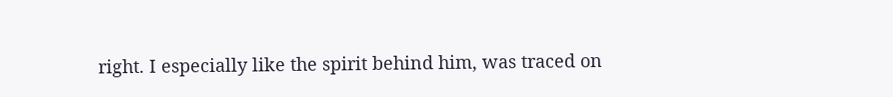right. I especially like the spirit behind him, was traced on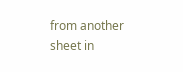from another sheet in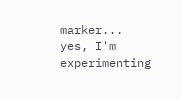marker... yes, I'm experimenting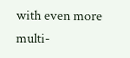with even more multi-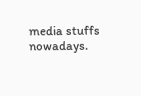media stuffs nowadays.